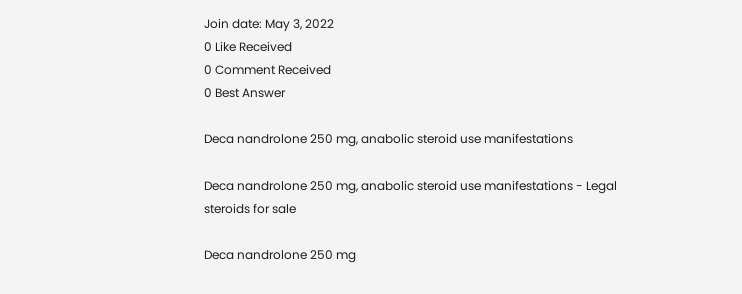Join date: May 3, 2022
0 Like Received
0 Comment Received
0 Best Answer

Deca nandrolone 250 mg, anabolic steroid use manifestations

Deca nandrolone 250 mg, anabolic steroid use manifestations - Legal steroids for sale

Deca nandrolone 250 mg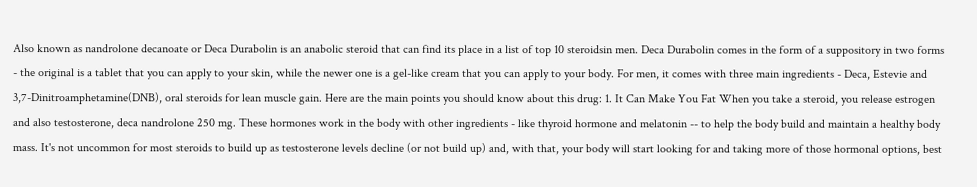Also known as nandrolone decanoate or Deca Durabolin is an anabolic steroid that can find its place in a list of top 10 steroidsin men. Deca Durabolin comes in the form of a suppository in two forms - the original is a tablet that you can apply to your skin, while the newer one is a gel-like cream that you can apply to your body. For men, it comes with three main ingredients - Deca, Estevie and 3,7-Dinitroamphetamine(DNB), oral steroids for lean muscle gain. Here are the main points you should know about this drug: 1. It Can Make You Fat When you take a steroid, you release estrogen and also testosterone, deca nandrolone 250 mg. These hormones work in the body with other ingredients - like thyroid hormone and melatonin -- to help the body build and maintain a healthy body mass. It's not uncommon for most steroids to build up as testosterone levels decline (or not build up) and, with that, your body will start looking for and taking more of those hormonal options, best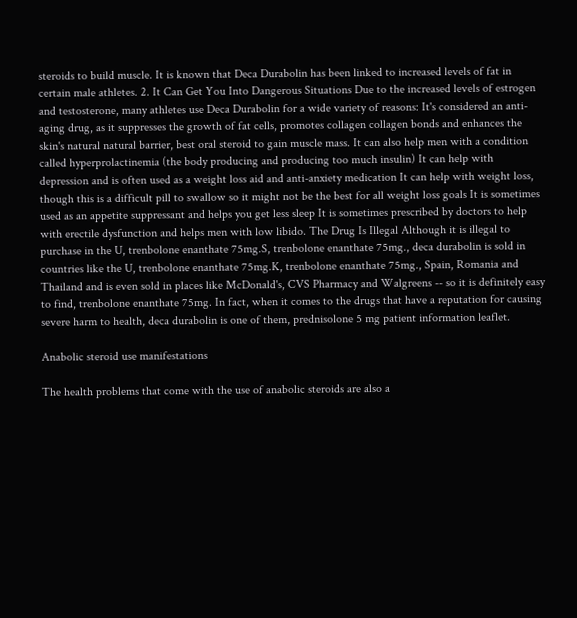steroids to build muscle. It is known that Deca Durabolin has been linked to increased levels of fat in certain male athletes. 2. It Can Get You Into Dangerous Situations Due to the increased levels of estrogen and testosterone, many athletes use Deca Durabolin for a wide variety of reasons: It's considered an anti-aging drug, as it suppresses the growth of fat cells, promotes collagen collagen bonds and enhances the skin's natural natural barrier, best oral steroid to gain muscle mass. It can also help men with a condition called hyperprolactinemia (the body producing and producing too much insulin) It can help with depression and is often used as a weight loss aid and anti-anxiety medication It can help with weight loss, though this is a difficult pill to swallow so it might not be the best for all weight loss goals It is sometimes used as an appetite suppressant and helps you get less sleep It is sometimes prescribed by doctors to help with erectile dysfunction and helps men with low libido. The Drug Is Illegal Although it is illegal to purchase in the U, trenbolone enanthate 75mg.S, trenbolone enanthate 75mg., deca durabolin is sold in countries like the U, trenbolone enanthate 75mg.K, trenbolone enanthate 75mg., Spain, Romania and Thailand and is even sold in places like McDonald's, CVS Pharmacy and Walgreens -- so it is definitely easy to find, trenbolone enanthate 75mg. In fact, when it comes to the drugs that have a reputation for causing severe harm to health, deca durabolin is one of them, prednisolone 5 mg patient information leaflet.

Anabolic steroid use manifestations

The health problems that come with the use of anabolic steroids are also a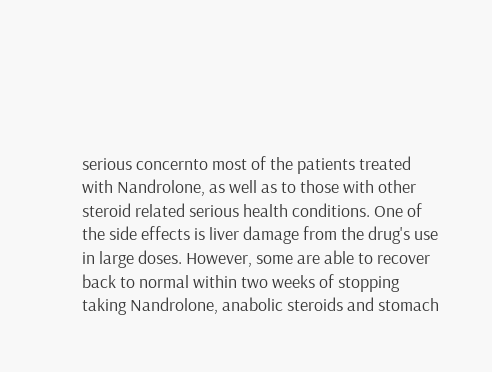serious concernto most of the patients treated with Nandrolone, as well as to those with other steroid related serious health conditions. One of the side effects is liver damage from the drug's use in large doses. However, some are able to recover back to normal within two weeks of stopping taking Nandrolone, anabolic steroids and stomach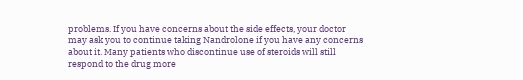problems. If you have concerns about the side effects, your doctor may ask you to continue taking Nandrolone if you have any concerns about it. Many patients who discontinue use of steroids will still respond to the drug more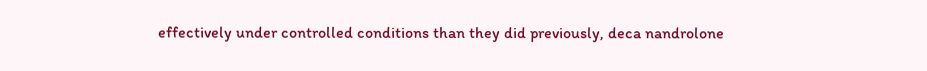effectively under controlled conditions than they did previously, deca nandrolone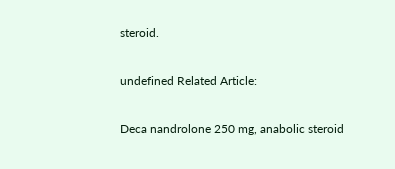steroid.

undefined Related Article:

Deca nandrolone 250 mg, anabolic steroid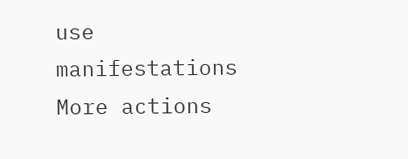use manifestations
More actions